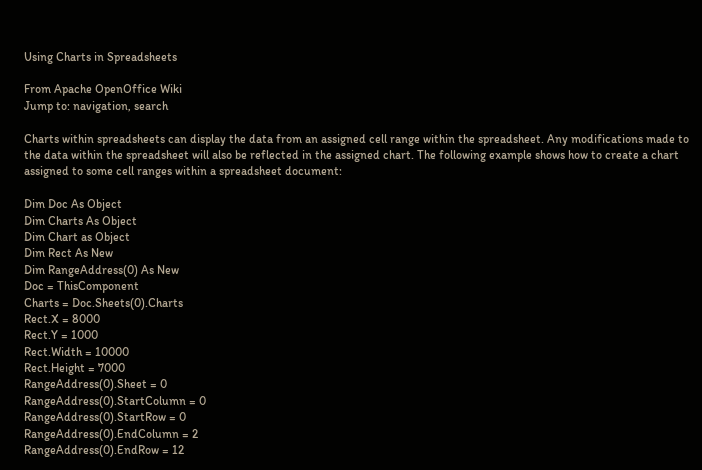Using Charts in Spreadsheets

From Apache OpenOffice Wiki
Jump to: navigation, search

Charts within spreadsheets can display the data from an assigned cell range within the spreadsheet. Any modifications made to the data within the spreadsheet will also be reflected in the assigned chart. The following example shows how to create a chart assigned to some cell ranges within a spreadsheet document:

Dim Doc As Object
Dim Charts As Object
Dim Chart as Object
Dim Rect As New
Dim RangeAddress(0) As New
Doc = ThisComponent
Charts = Doc.Sheets(0).Charts
Rect.X = 8000
Rect.Y = 1000
Rect.Width = 10000
Rect.Height = 7000
RangeAddress(0).Sheet = 0
RangeAddress(0).StartColumn = 0
RangeAddress(0).StartRow = 0
RangeAddress(0).EndColumn = 2
RangeAddress(0).EndRow = 12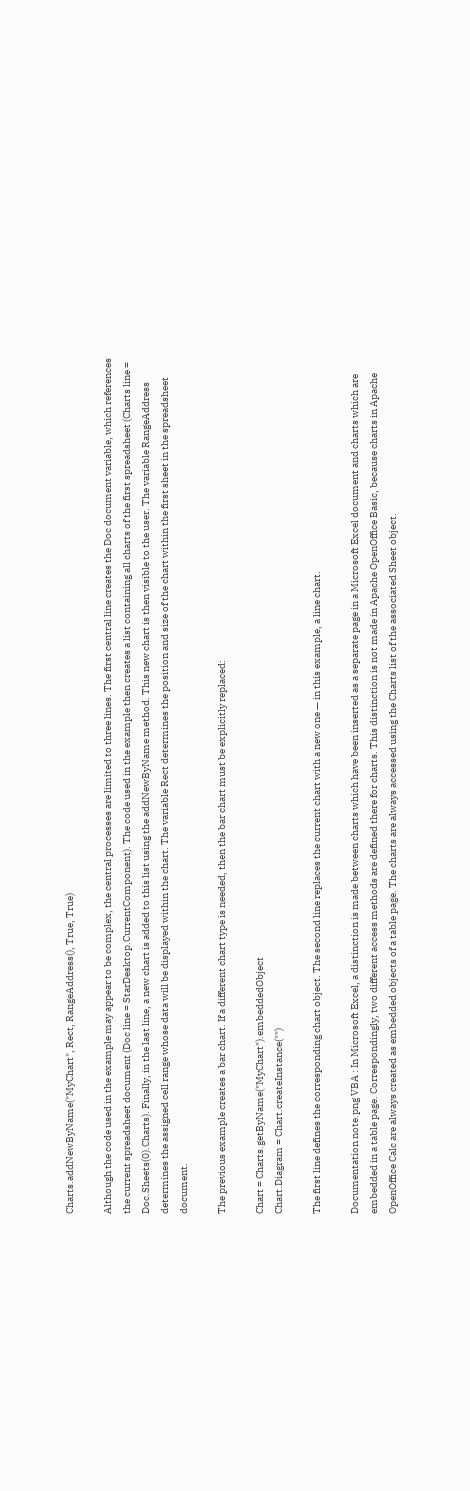Charts.addNewByName("MyChart", Rect, RangeAddress(), True, True)

Although the code used in the example may appear to be complex, the central processes are limited to three lines. The first central line creates the Doc document variable, which references the current spreadsheet document (Doc line = StarDesktop.CurrentComponent). The code used in the example then creates a list containing all charts of the first spreadsheet (Charts line = Doc.Sheets(0).Charts). Finally, in the last line, a new chart is added to this list using the addNewByName method. This new chart is then visible to the user. The variable RangeAddress determines the assigned cell range whose data will be displayed within the chart. The variable Rect determines the position and size of the chart within the first sheet in the spreadsheet document.

The previous example creates a bar chart. If a different chart type is needed, then the bar chart must be explicitly replaced:

Chart = Charts.getByName("MyChart").embeddedObject
Chart.Diagram = Chart.createInstance("")

The first line defines the corresponding chart object. The second line replaces the current chart with a new one — in this example, a line chart.

Documentation note.png VBA : In Microsoft Excel, a distinction is made between charts which have been inserted as a separate page in a Microsoft Excel document and charts which are embedded in a table page. Correspondingly, two different access methods are defined there for charts. This distinction is not made in Apache OpenOffice Basic, because charts in Apache OpenOffice Calc are always created as embedded objects of a table page. The charts are always accessed using the Charts list of the associated Sheet object.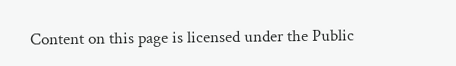Content on this page is licensed under the Public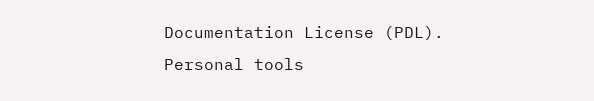Documentation License (PDL).
Personal tools